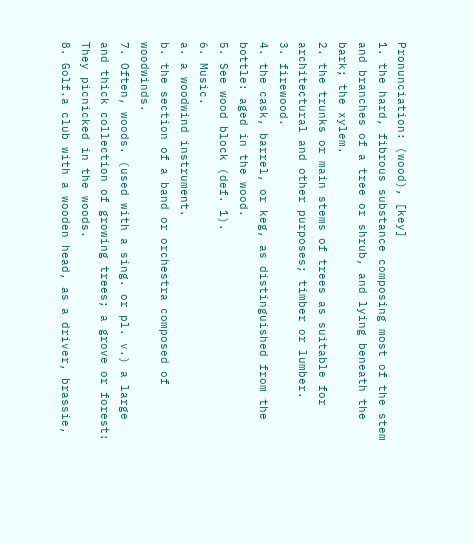Pronunciation: (wood), [key]
1. the hard, fibrous substance composing most of the stem and branches of a tree or shrub, and lying beneath the bark; the xylem.
2. the trunks or main stems of trees as suitable for architectural and other purposes; timber or lumber.
3. firewood.
4. the cask, barrel, or keg, as distinguished from the bottle: aged in the wood.
5. See wood block (def. 1).
6. Music.
a. a woodwind instrument.
b. the section of a band or orchestra composed of woodwinds.
7. Often, woods. (used with a sing. or pl. v.) a large and thick collection of growing trees; a grove or forest: They picnicked in the woods.
8. Golf.a club with a wooden head, as a driver, brassie,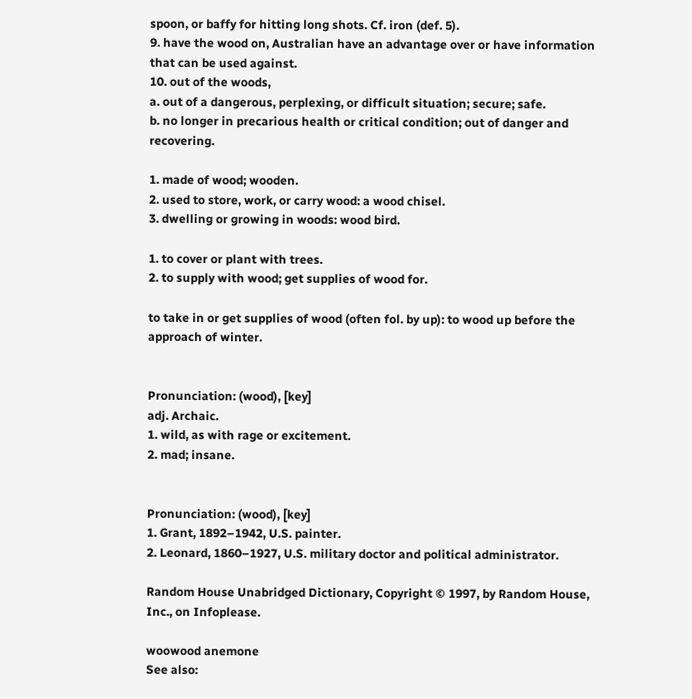spoon, or baffy for hitting long shots. Cf. iron (def. 5).
9. have the wood on, Australian have an advantage over or have information that can be used against.
10. out of the woods,
a. out of a dangerous, perplexing, or difficult situation; secure; safe.
b. no longer in precarious health or critical condition; out of danger and recovering.

1. made of wood; wooden.
2. used to store, work, or carry wood: a wood chisel.
3. dwelling or growing in woods: wood bird.

1. to cover or plant with trees.
2. to supply with wood; get supplies of wood for.

to take in or get supplies of wood (often fol. by up): to wood up before the approach of winter.


Pronunciation: (wood), [key]
adj. Archaic.
1. wild, as with rage or excitement.
2. mad; insane.


Pronunciation: (wood), [key]
1. Grant, 1892–1942, U.S. painter.
2. Leonard, 1860–1927, U.S. military doctor and political administrator.

Random House Unabridged Dictionary, Copyright © 1997, by Random House, Inc., on Infoplease.

woowood anemone
See also: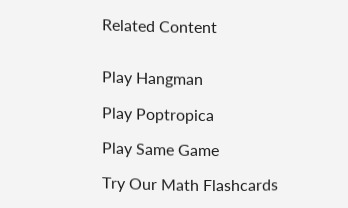Related Content


Play Hangman

Play Poptropica

Play Same Game

Try Our Math Flashcards